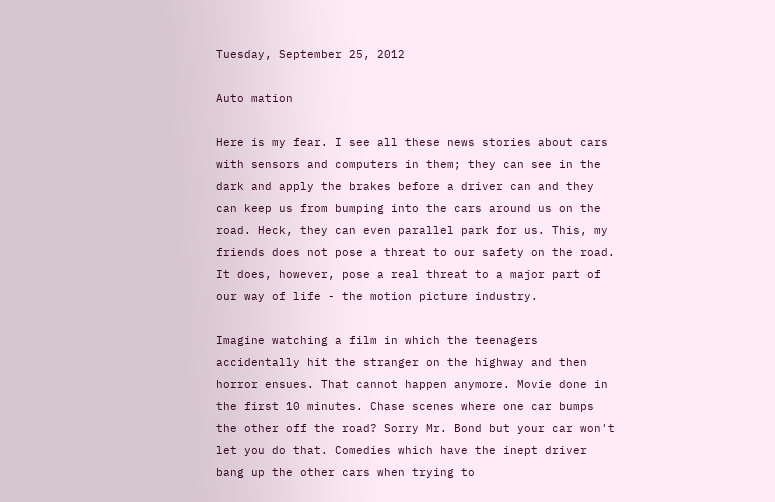Tuesday, September 25, 2012

Auto mation

Here is my fear. I see all these news stories about cars with sensors and computers in them; they can see in the dark and apply the brakes before a driver can and they can keep us from bumping into the cars around us on the road. Heck, they can even parallel park for us. This, my friends does not pose a threat to our safety on the road. It does, however, pose a real threat to a major part of our way of life - the motion picture industry.

Imagine watching a film in which the teenagers accidentally hit the stranger on the highway and then horror ensues. That cannot happen anymore. Movie done in the first 10 minutes. Chase scenes where one car bumps the other off the road? Sorry Mr. Bond but your car won't let you do that. Comedies which have the inept driver bang up the other cars when trying to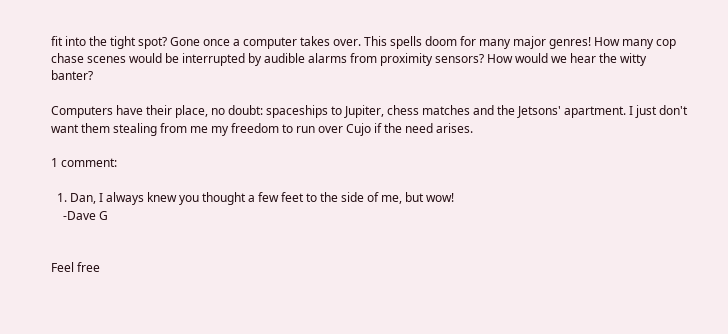fit into the tight spot? Gone once a computer takes over. This spells doom for many major genres! How many cop chase scenes would be interrupted by audible alarms from proximity sensors? How would we hear the witty banter?

Computers have their place, no doubt: spaceships to Jupiter, chess matches and the Jetsons' apartment. I just don't want them stealing from me my freedom to run over Cujo if the need arises.

1 comment:

  1. Dan, I always knew you thought a few feet to the side of me, but wow!
    -Dave G


Feel free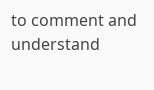to comment and understand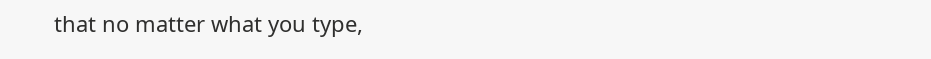that no matter what you type,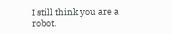I still think you are a robot.